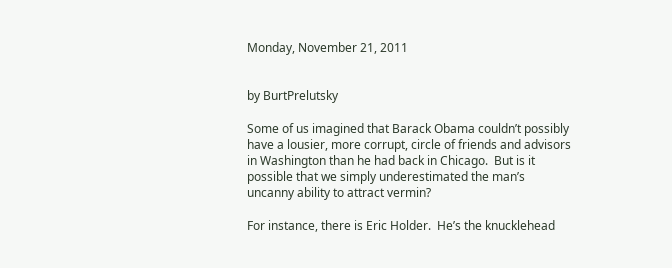Monday, November 21, 2011


by BurtPrelutsky

Some of us imagined that Barack Obama couldn’t possibly have a lousier, more corrupt, circle of friends and advisors in Washington than he had back in Chicago.  But is it possible that we simply underestimated the man’s uncanny ability to attract vermin?

For instance, there is Eric Holder.  He’s the knucklehead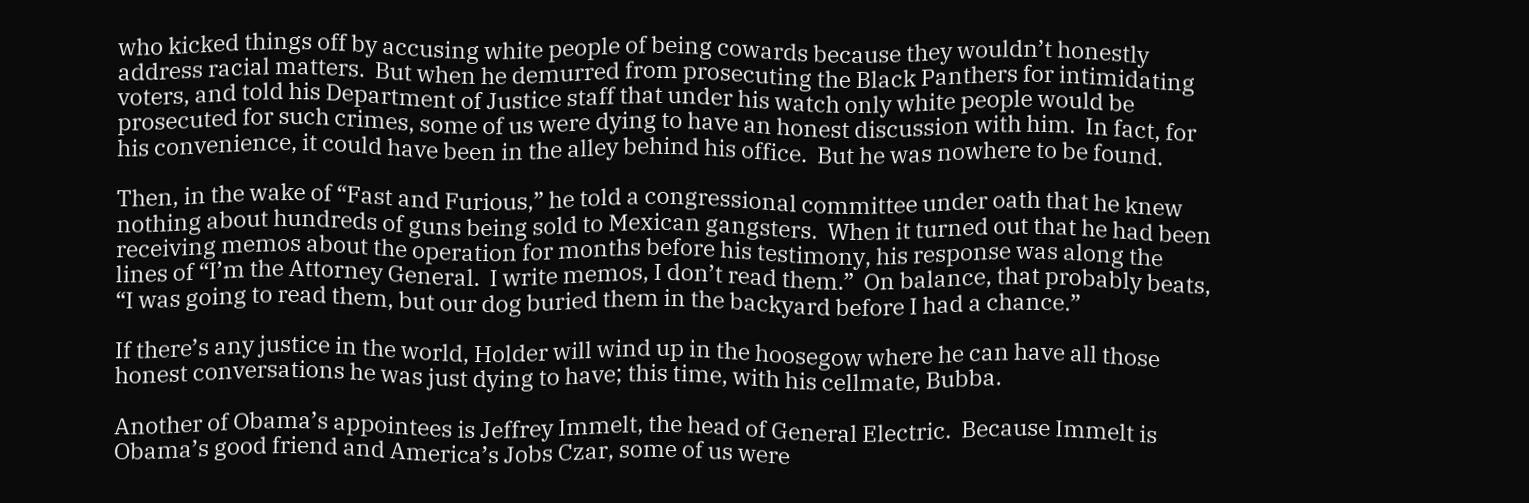who kicked things off by accusing white people of being cowards because they wouldn’t honestly address racial matters.  But when he demurred from prosecuting the Black Panthers for intimidating voters, and told his Department of Justice staff that under his watch only white people would be prosecuted for such crimes, some of us were dying to have an honest discussion with him.  In fact, for his convenience, it could have been in the alley behind his office.  But he was nowhere to be found.

Then, in the wake of “Fast and Furious,” he told a congressional committee under oath that he knew nothing about hundreds of guns being sold to Mexican gangsters.  When it turned out that he had been receiving memos about the operation for months before his testimony, his response was along the lines of “I’m the Attorney General.  I write memos, I don’t read them.”  On balance, that probably beats, “I was going to read them, but our dog buried them in the backyard before I had a chance.”

If there’s any justice in the world, Holder will wind up in the hoosegow where he can have all those honest conversations he was just dying to have; this time, with his cellmate, Bubba.

Another of Obama’s appointees is Jeffrey Immelt, the head of General Electric.  Because Immelt is Obama’s good friend and America’s Jobs Czar, some of us were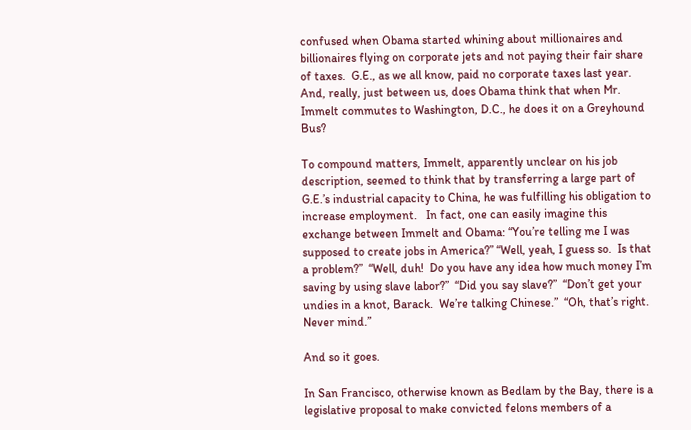confused when Obama started whining about millionaires and billionaires flying on corporate jets and not paying their fair share of taxes.  G.E., as we all know, paid no corporate taxes last year.  And, really, just between us, does Obama think that when Mr. Immelt commutes to Washington, D.C., he does it on a Greyhound Bus?

To compound matters, Immelt, apparently unclear on his job description, seemed to think that by transferring a large part of G.E.’s industrial capacity to China, he was fulfilling his obligation to increase employment.   In fact, one can easily imagine this exchange between Immelt and Obama: “You’re telling me I was supposed to create jobs in America?” “Well, yeah, I guess so.  Is that a problem?”  “Well, duh!  Do you have any idea how much money I’m saving by using slave labor?”  “Did you say slave?”  “Don’t get your undies in a knot, Barack.  We’re talking Chinese.”  “Oh, that’s right.  Never mind.”

And so it goes.

In San Francisco, otherwise known as Bedlam by the Bay, there is a legislative proposal to make convicted felons members of a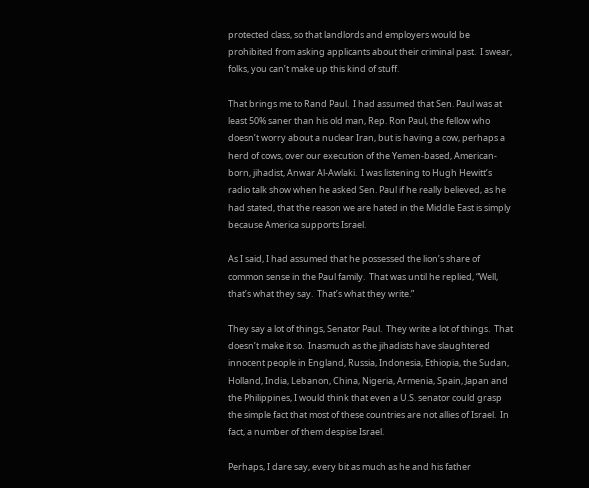protected class, so that landlords and employers would be prohibited from asking applicants about their criminal past.  I swear, folks, you can’t make up this kind of stuff.

That brings me to Rand Paul.  I had assumed that Sen. Paul was at least 50% saner than his old man, Rep. Ron Paul, the fellow who doesn’t worry about a nuclear Iran, but is having a cow, perhaps a herd of cows, over our execution of the Yemen-based, American-born, jihadist, Anwar Al-Awlaki.  I was listening to Hugh Hewitt’s radio talk show when he asked Sen. Paul if he really believed, as he had stated, that the reason we are hated in the Middle East is simply because America supports Israel.

As I said, I had assumed that he possessed the lion’s share of common sense in the Paul family.  That was until he replied, “Well, that’s what they say.  That’s what they write.”

They say a lot of things, Senator Paul.  They write a lot of things.  That doesn’t make it so.  Inasmuch as the jihadists have slaughtered innocent people in England, Russia, Indonesia, Ethiopia, the Sudan, Holland, India, Lebanon, China, Nigeria, Armenia, Spain, Japan and the Philippines, I would think that even a U.S. senator could grasp the simple fact that most of these countries are not allies of Israel.  In fact, a number of them despise Israel.

Perhaps, I dare say, every bit as much as he and his father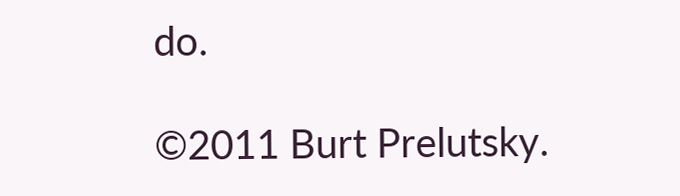do.

©2011 Burt Prelutsky.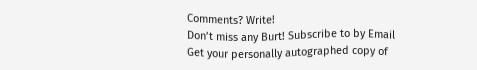Comments? Write!
Don’t miss any Burt! Subscribe to by Email
Get your personally autographed copy of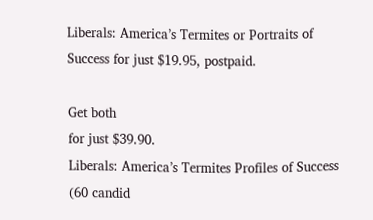Liberals: America’s Termites or Portraits of Success for just $19.95, postpaid.

Get both
for just $39.90.
Liberals: America’s Termites Profiles of Success (60 candid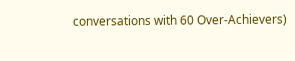conversations with 60 Over-Achievers)